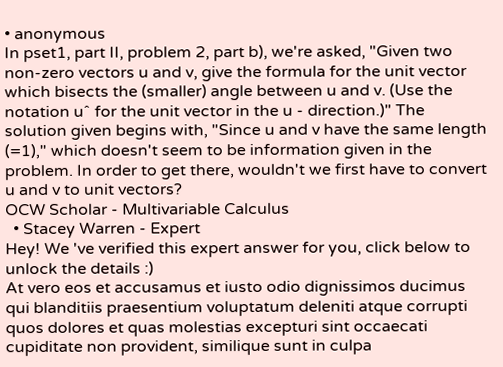• anonymous
In pset1, part II, problem 2, part b), we're asked, "Given two non-zero vectors u and v, give the formula for the unit vector which bisects the (smaller) angle between u and v. (Use the notation uˆ for the unit vector in the u - direction.)" The solution given begins with, "Since u and v have the same length (=1)," which doesn't seem to be information given in the problem. In order to get there, wouldn't we first have to convert u and v to unit vectors?
OCW Scholar - Multivariable Calculus
  • Stacey Warren - Expert
Hey! We 've verified this expert answer for you, click below to unlock the details :)
At vero eos et accusamus et iusto odio dignissimos ducimus qui blanditiis praesentium voluptatum deleniti atque corrupti quos dolores et quas molestias excepturi sint occaecati cupiditate non provident, similique sunt in culpa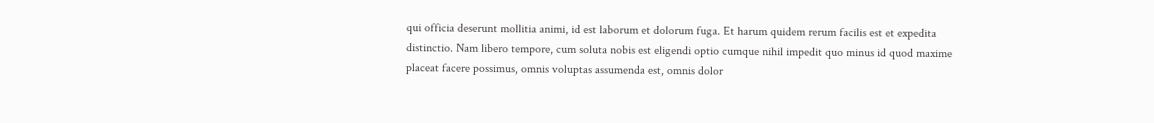qui officia deserunt mollitia animi, id est laborum et dolorum fuga. Et harum quidem rerum facilis est et expedita distinctio. Nam libero tempore, cum soluta nobis est eligendi optio cumque nihil impedit quo minus id quod maxime placeat facere possimus, omnis voluptas assumenda est, omnis dolor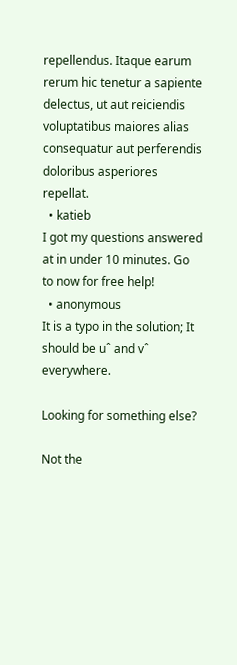repellendus. Itaque earum rerum hic tenetur a sapiente delectus, ut aut reiciendis voluptatibus maiores alias consequatur aut perferendis doloribus asperiores repellat.
  • katieb
I got my questions answered at in under 10 minutes. Go to now for free help!
  • anonymous
It is a typo in the solution; It should be uˆ and vˆ everywhere.

Looking for something else?

Not the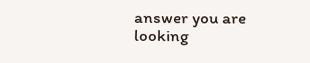answer you are looking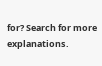for? Search for more explanations.